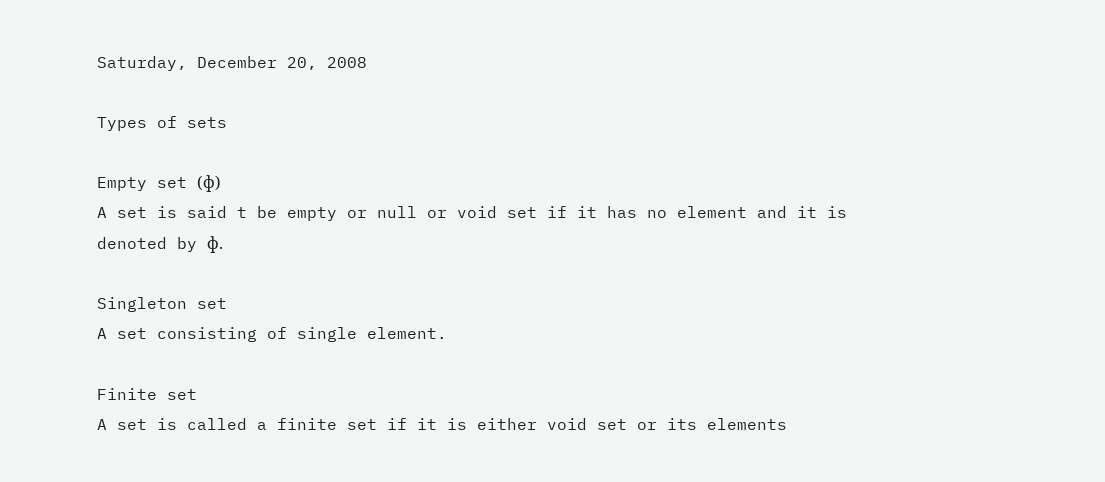Saturday, December 20, 2008

Types of sets

Empty set (ф)
A set is said t be empty or null or void set if it has no element and it is denoted by ф.

Singleton set
A set consisting of single element.

Finite set
A set is called a finite set if it is either void set or its elements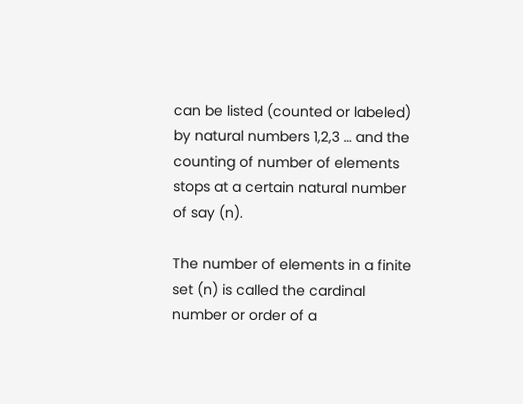can be listed (counted or labeled) by natural numbers 1,2,3 … and the counting of number of elements stops at a certain natural number of say (n).

The number of elements in a finite set (n) is called the cardinal number or order of a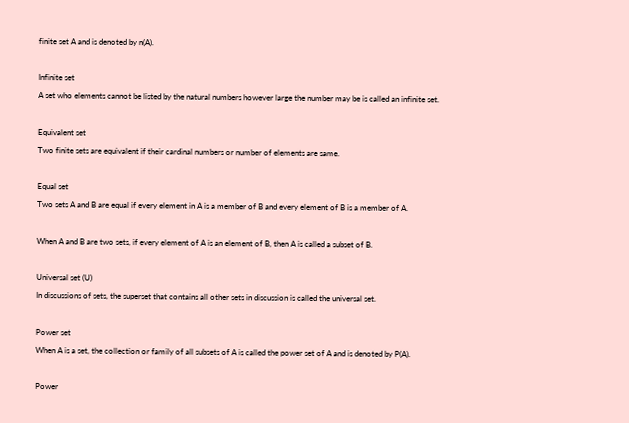finite set A and is denoted by n(A).

Infinite set
A set who elements cannot be listed by the natural numbers however large the number may be is called an infinite set.

Equivalent set
Two finite sets are equivalent if their cardinal numbers or number of elements are same.

Equal set
Two sets A and B are equal if every element in A is a member of B and every element of B is a member of A.

When A and B are two sets, if every element of A is an element of B, then A is called a subset of B.

Universal set (U)
In discussions of sets, the superset that contains all other sets in discussion is called the universal set.

Power set
When A is a set, the collection or family of all subsets of A is called the power set of A and is denoted by P(A).

Power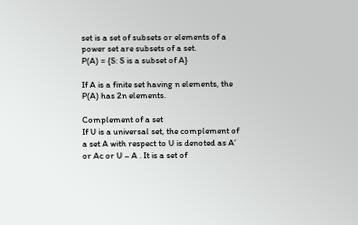set is a set of subsets or elements of a power set are subsets of a set.
P(A) = {S: S is a subset of A}

If A is a finite set having n elements, the P(A) has 2n elements.

Complement of a set
If U is a universal set, the complement of a set A with respect to U is denoted as A’ or Ac or U – A . It is a set of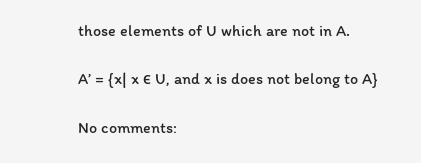those elements of U which are not in A.

A’ = {x| x є U, and x is does not belong to A}

No comments: